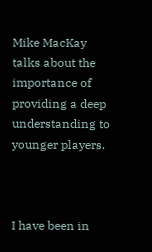Mike MacKay talks about the importance of providing a deep understanding to younger players.



I have been in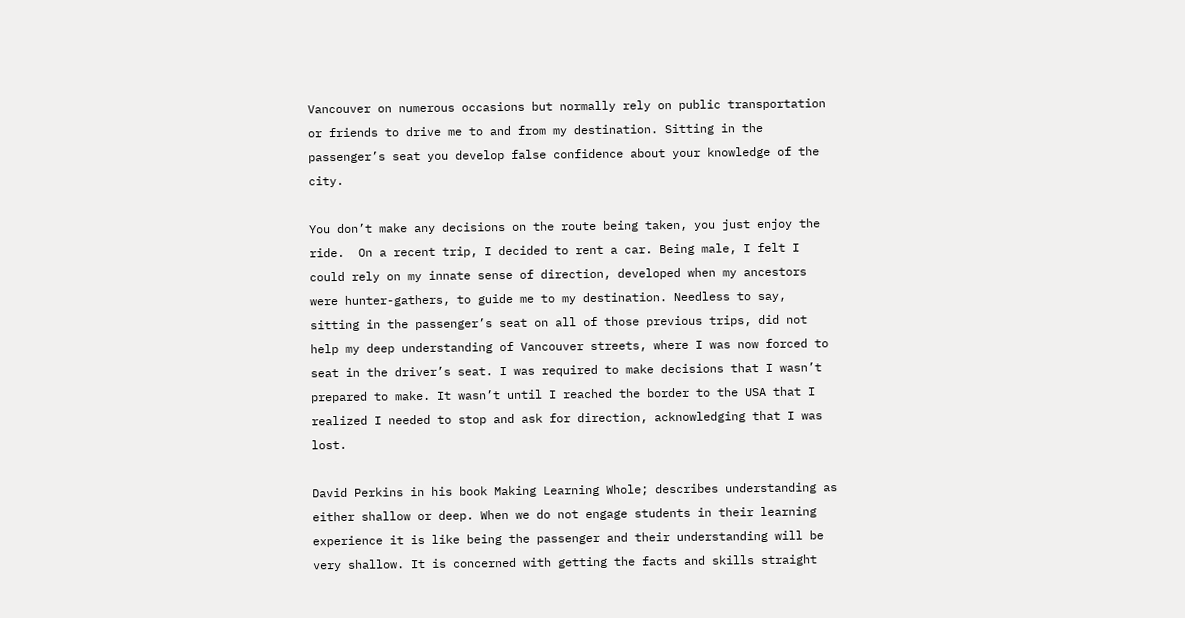Vancouver on numerous occasions but normally rely on public transportation or friends to drive me to and from my destination. Sitting in the passenger’s seat you develop false confidence about your knowledge of the city.

You don’t make any decisions on the route being taken, you just enjoy the ride.  On a recent trip, I decided to rent a car. Being male, I felt I could rely on my innate sense of direction, developed when my ancestors were hunter-gathers, to guide me to my destination. Needless to say, sitting in the passenger’s seat on all of those previous trips, did not help my deep understanding of Vancouver streets, where I was now forced to seat in the driver’s seat. I was required to make decisions that I wasn’t prepared to make. It wasn’t until I reached the border to the USA that I realized I needed to stop and ask for direction, acknowledging that I was lost.

David Perkins in his book Making Learning Whole; describes understanding as either shallow or deep. When we do not engage students in their learning experience it is like being the passenger and their understanding will be very shallow. It is concerned with getting the facts and skills straight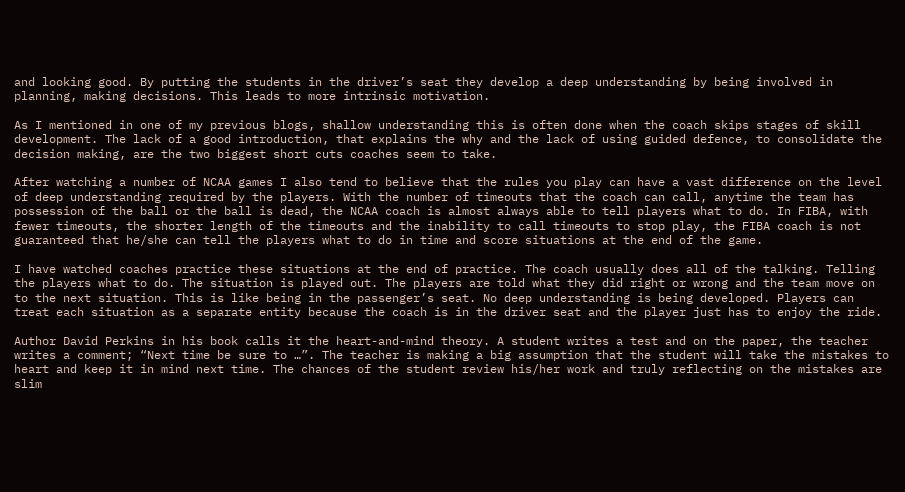and looking good. By putting the students in the driver’s seat they develop a deep understanding by being involved in planning, making decisions. This leads to more intrinsic motivation.

As I mentioned in one of my previous blogs, shallow understanding this is often done when the coach skips stages of skill development. The lack of a good introduction, that explains the why and the lack of using guided defence, to consolidate the decision making, are the two biggest short cuts coaches seem to take.

After watching a number of NCAA games I also tend to believe that the rules you play can have a vast difference on the level of deep understanding required by the players. With the number of timeouts that the coach can call, anytime the team has possession of the ball or the ball is dead, the NCAA coach is almost always able to tell players what to do. In FIBA, with fewer timeouts, the shorter length of the timeouts and the inability to call timeouts to stop play, the FIBA coach is not guaranteed that he/she can tell the players what to do in time and score situations at the end of the game.

I have watched coaches practice these situations at the end of practice. The coach usually does all of the talking. Telling the players what to do. The situation is played out. The players are told what they did right or wrong and the team move on to the next situation. This is like being in the passenger’s seat. No deep understanding is being developed. Players can treat each situation as a separate entity because the coach is in the driver seat and the player just has to enjoy the ride.

Author David Perkins in his book calls it the heart-and-mind theory. A student writes a test and on the paper, the teacher writes a comment; “Next time be sure to …”. The teacher is making a big assumption that the student will take the mistakes to heart and keep it in mind next time. The chances of the student review his/her work and truly reflecting on the mistakes are slim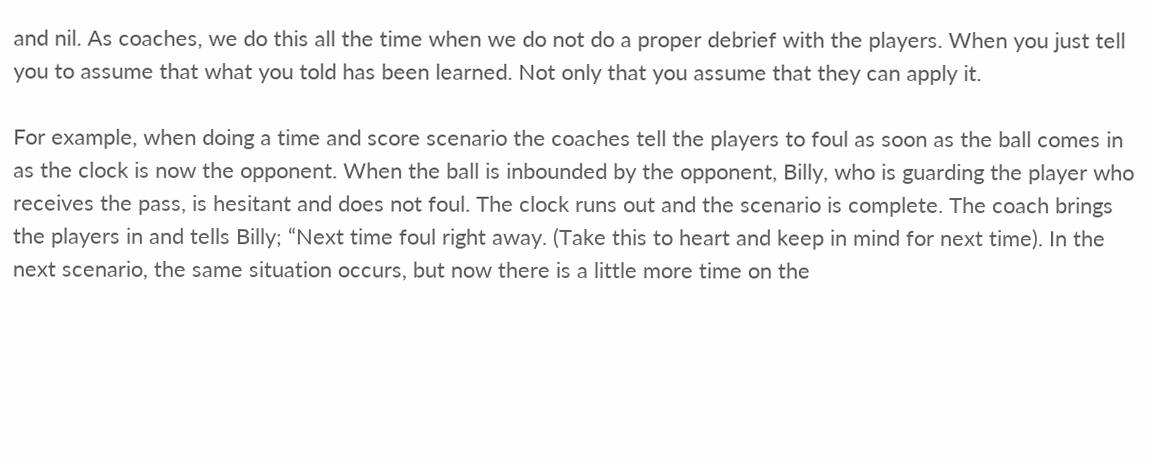and nil. As coaches, we do this all the time when we do not do a proper debrief with the players. When you just tell you to assume that what you told has been learned. Not only that you assume that they can apply it.

For example, when doing a time and score scenario the coaches tell the players to foul as soon as the ball comes in as the clock is now the opponent. When the ball is inbounded by the opponent, Billy, who is guarding the player who receives the pass, is hesitant and does not foul. The clock runs out and the scenario is complete. The coach brings the players in and tells Billy; “Next time foul right away. (Take this to heart and keep in mind for next time). In the next scenario, the same situation occurs, but now there is a little more time on the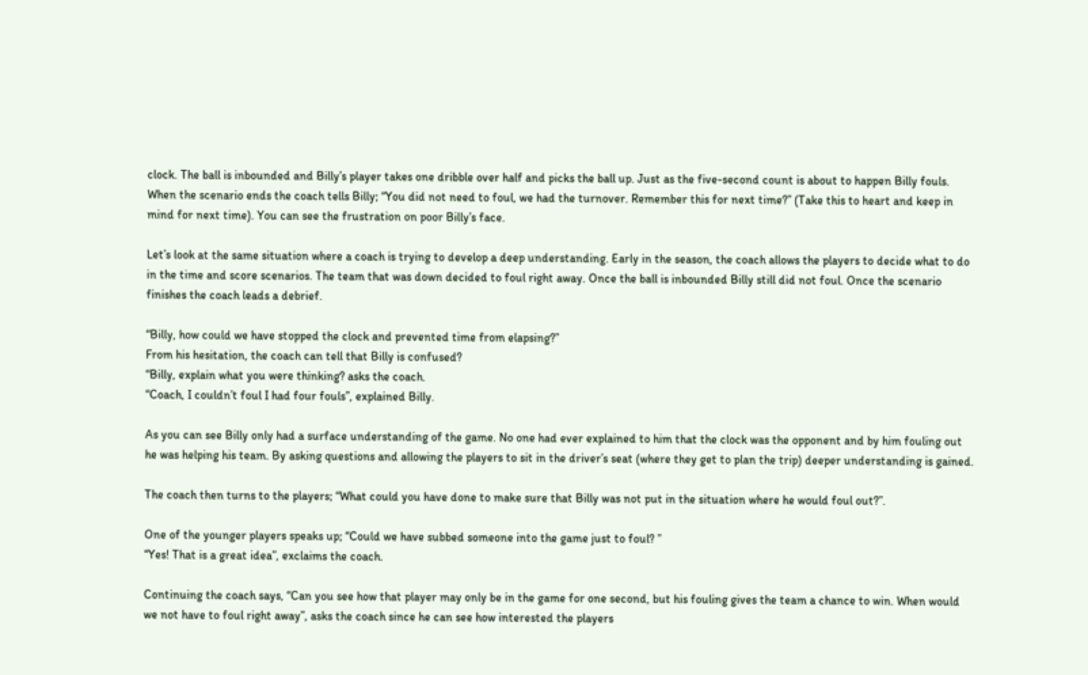clock. The ball is inbounded and Billy’s player takes one dribble over half and picks the ball up. Just as the five-second count is about to happen Billy fouls. When the scenario ends the coach tells Billy; “You did not need to foul, we had the turnover. Remember this for next time?” (Take this to heart and keep in mind for next time). You can see the frustration on poor Billy’s face.

Let’s look at the same situation where a coach is trying to develop a deep understanding. Early in the season, the coach allows the players to decide what to do in the time and score scenarios. The team that was down decided to foul right away. Once the ball is inbounded Billy still did not foul. Once the scenario finishes the coach leads a debrief.

“Billy, how could we have stopped the clock and prevented time from elapsing?”
From his hesitation, the coach can tell that Billy is confused?
“Billy, explain what you were thinking? asks the coach.
“Coach, I couldn’t foul I had four fouls”, explained Billy.

As you can see Billy only had a surface understanding of the game. No one had ever explained to him that the clock was the opponent and by him fouling out he was helping his team. By asking questions and allowing the players to sit in the driver’s seat (where they get to plan the trip) deeper understanding is gained.

The coach then turns to the players; “What could you have done to make sure that Billy was not put in the situation where he would foul out?”.

One of the younger players speaks up; “Could we have subbed someone into the game just to foul? ”
“Yes! That is a great idea”, exclaims the coach.

Continuing the coach says, “Can you see how that player may only be in the game for one second, but his fouling gives the team a chance to win. When would we not have to foul right away”, asks the coach since he can see how interested the players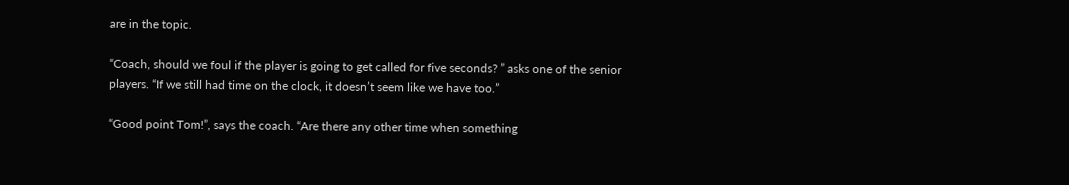are in the topic.

“Coach, should we foul if the player is going to get called for five seconds? ” asks one of the senior players. “If we still had time on the clock, it doesn’t seem like we have too.”

“Good point Tom!”, says the coach. “Are there any other time when something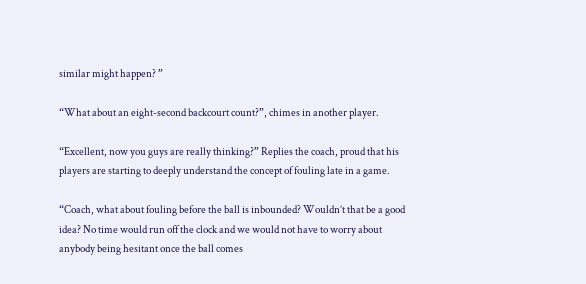similar might happen? ”

“What about an eight-second backcourt count?”, chimes in another player.

“Excellent, now you guys are really thinking?” Replies the coach, proud that his players are starting to deeply understand the concept of fouling late in a game.

“Coach, what about fouling before the ball is inbounded? Wouldn’t that be a good idea? No time would run off the clock and we would not have to worry about anybody being hesitant once the ball comes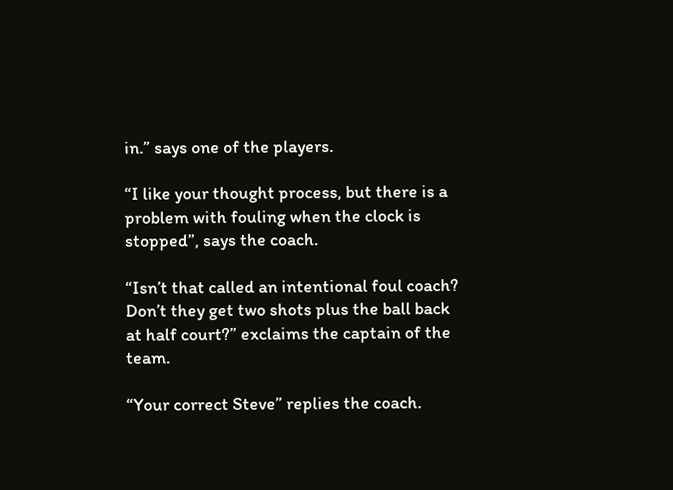in.” says one of the players.

“I like your thought process, but there is a problem with fouling when the clock is stopped”, says the coach.

“Isn’t that called an intentional foul coach? Don’t they get two shots plus the ball back at half court?” exclaims the captain of the team.

“Your correct Steve” replies the coach.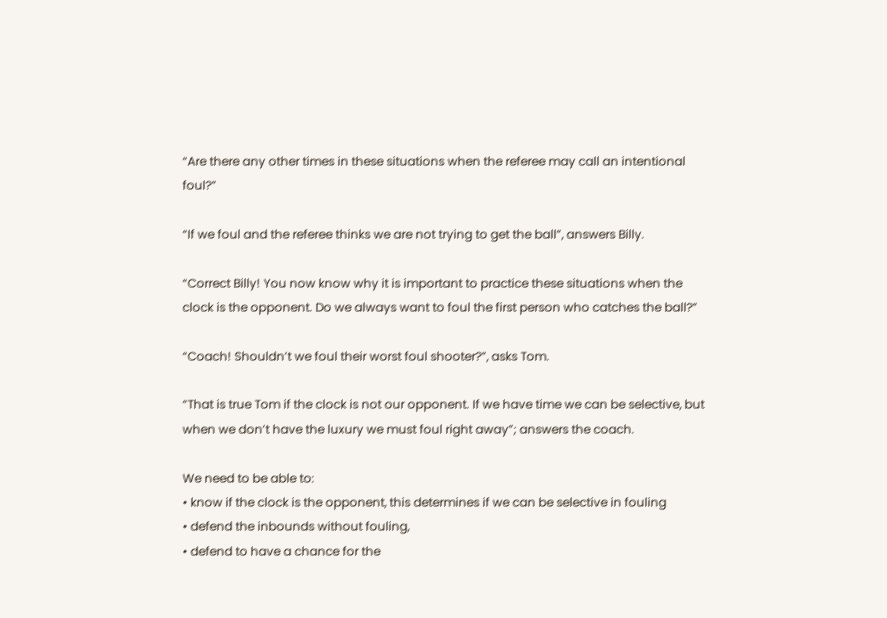“Are there any other times in these situations when the referee may call an intentional foul?”

“If we foul and the referee thinks we are not trying to get the ball”, answers Billy.

“Correct Billy! You now know why it is important to practice these situations when the clock is the opponent. Do we always want to foul the first person who catches the ball?”

“Coach! Shouldn’t we foul their worst foul shooter?”, asks Tom.

“That is true Tom if the clock is not our opponent. If we have time we can be selective, but when we don’t have the luxury we must foul right away”; answers the coach.

We need to be able to:
• know if the clock is the opponent, this determines if we can be selective in fouling
• defend the inbounds without fouling,
• defend to have a chance for the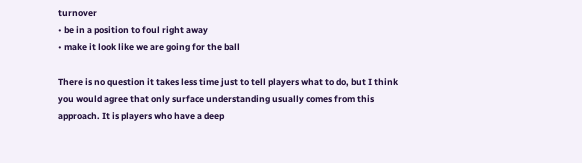turnover
• be in a position to foul right away
• make it look like we are going for the ball

There is no question it takes less time just to tell players what to do, but I think you would agree that only surface understanding usually comes from this approach. It is players who have a deep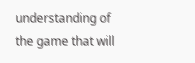understanding of the game that will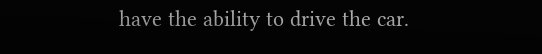have the ability to drive the car.